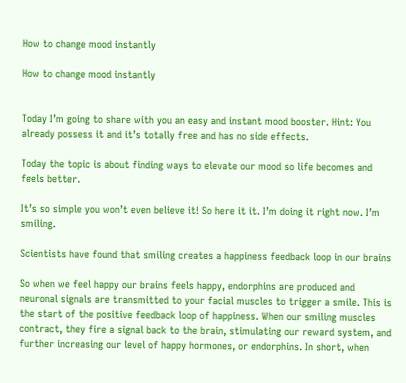How to change mood instantly

How to change mood instantly


Today I’m going to share with you an easy and instant mood booster. Hint: You already possess it and it’s totally free and has no side effects.

Today the topic is about finding ways to elevate our mood so life becomes and feels better.

It’s so simple you won’t even believe it! So here it it. I’m doing it right now. I’m smiling.

Scientists have found that smiling creates a happiness feedback loop in our brains

So when we feel happy our brains feels happy, endorphins are produced and neuronal signals are transmitted to your facial muscles to trigger a smile. This is the start of the positive feedback loop of happiness. When our smiling muscles contract, they fire a signal back to the brain, stimulating our reward system, and further increasing our level of happy hormones, or endorphins. In short, when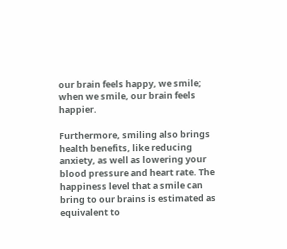our brain feels happy, we smile; when we smile, our brain feels happier.

Furthermore, smiling also brings health benefits, like reducing anxiety, as well as lowering your blood pressure and heart rate. The happiness level that a smile can bring to our brains is estimated as equivalent to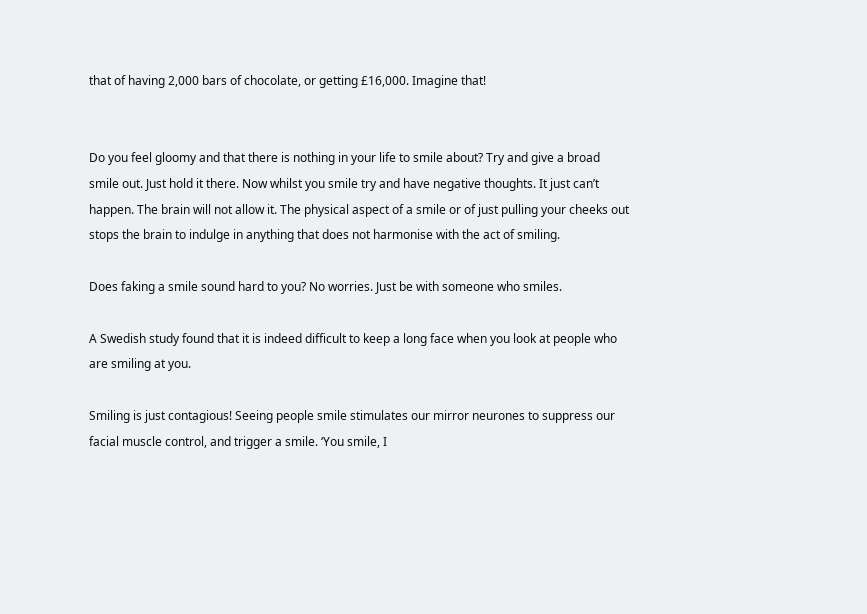that of having 2,000 bars of chocolate, or getting £16,000. Imagine that!


Do you feel gloomy and that there is nothing in your life to smile about? Try and give a broad smile out. Just hold it there. Now whilst you smile try and have negative thoughts. It just can’t happen. The brain will not allow it. The physical aspect of a smile or of just pulling your cheeks out stops the brain to indulge in anything that does not harmonise with the act of smiling.

Does faking a smile sound hard to you? No worries. Just be with someone who smiles.

A Swedish study found that it is indeed difficult to keep a long face when you look at people who are smiling at you.

Smiling is just contagious! Seeing people smile stimulates our mirror neurones to suppress our facial muscle control, and trigger a smile. ‘You smile, I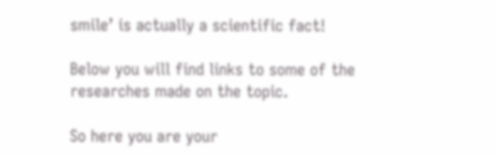smile’ is actually a scientific fact!

Below you will find links to some of the researches made on the topic.

So here you are your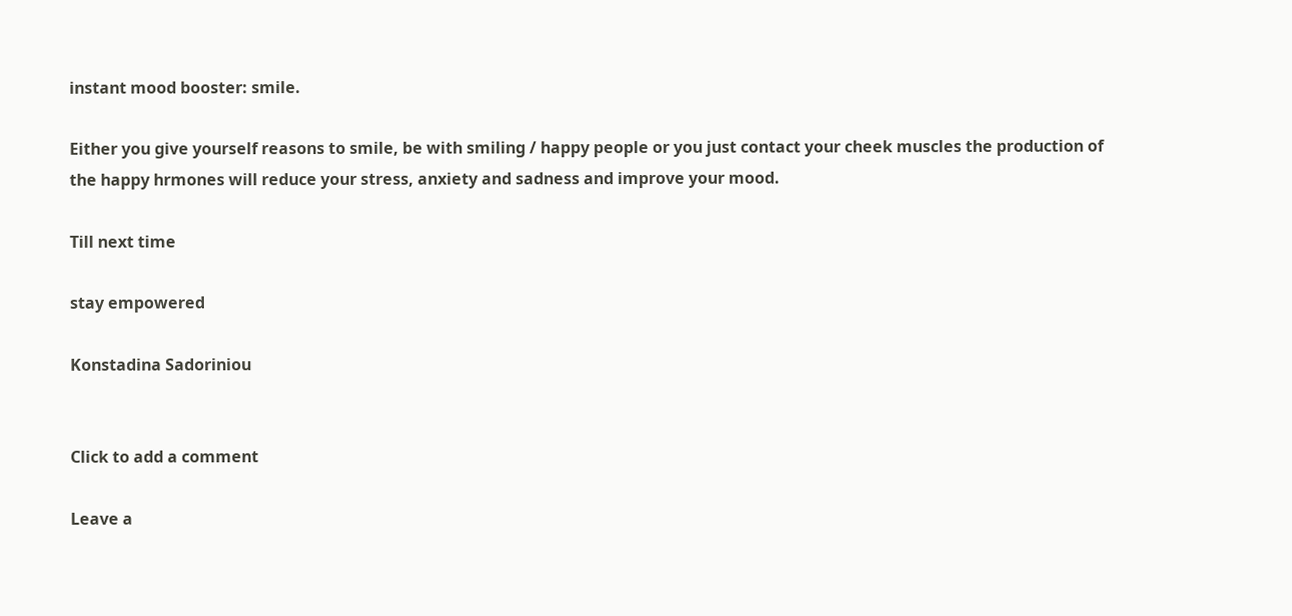instant mood booster: smile.

Either you give yourself reasons to smile, be with smiling / happy people or you just contact your cheek muscles the production of the happy hrmones will reduce your stress, anxiety and sadness and improve your mood.

Till next time

stay empowered

Konstadina Sadoriniou


Click to add a comment

Leave a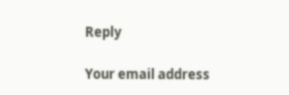Reply

Your email address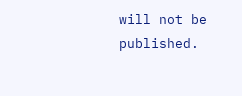will not be published.